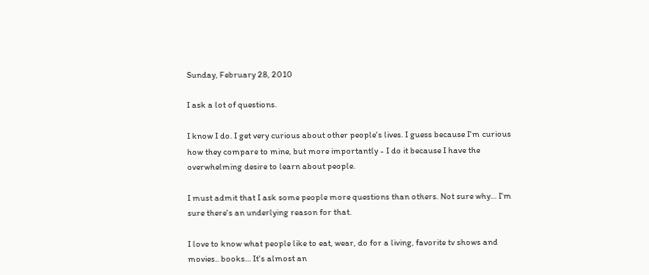Sunday, February 28, 2010

I ask a lot of questions.

I know I do. I get very curious about other people's lives. I guess because I'm curious how they compare to mine, but more importantly - I do it because I have the overwhelming desire to learn about people.

I must admit that I ask some people more questions than others. Not sure why... I'm sure there's an underlying reason for that.

I love to know what people like to eat, wear, do for a living, favorite tv shows and movies.. books... It's almost an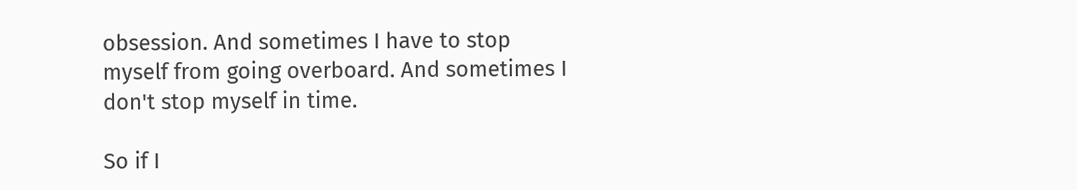obsession. And sometimes I have to stop myself from going overboard. And sometimes I don't stop myself in time.

So if I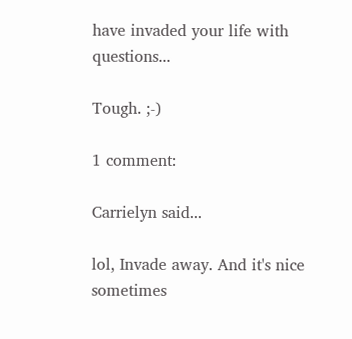have invaded your life with questions...

Tough. ;-)

1 comment:

Carrielyn said...

lol, Invade away. And it's nice sometimes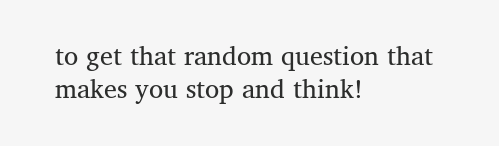to get that random question that makes you stop and think!